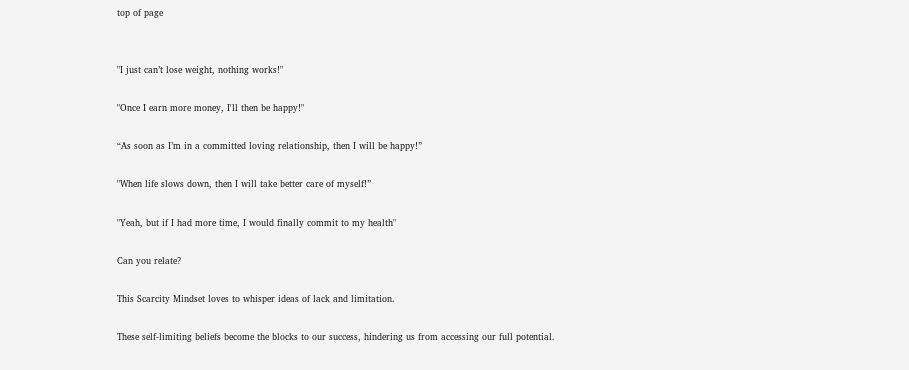top of page


"I just can’t lose weight, nothing works!"

"Once I earn more money, I'll then be happy!"

“As soon as I’m in a committed loving relationship, then I will be happy!”

"When life slows down, then I will take better care of myself!”

"Yeah, but if I had more time, I would finally commit to my health"

Can you relate?

This Scarcity Mindset loves to whisper ideas of lack and limitation.

These self-limiting beliefs become the blocks to our success, hindering us from accessing our full potential.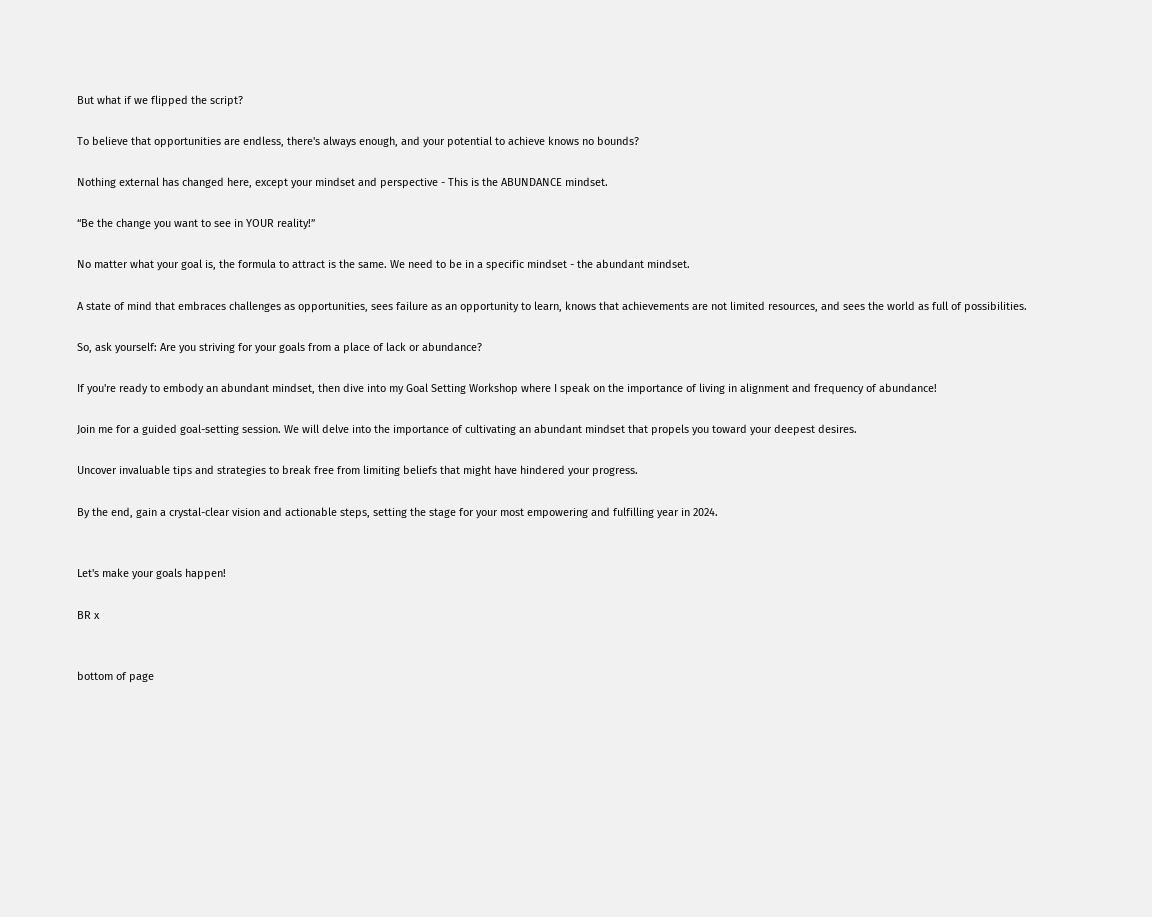But what if we flipped the script?

To believe that opportunities are endless, there's always enough, and your potential to achieve knows no bounds?

Nothing external has changed here, except your mindset and perspective - This is the ABUNDANCE mindset.

“Be the change you want to see in YOUR reality!”

No matter what your goal is, the formula to attract is the same. We need to be in a specific mindset - the abundant mindset.

A state of mind that embraces challenges as opportunities, sees failure as an opportunity to learn, knows that achievements are not limited resources, and sees the world as full of possibilities.

So, ask yourself: Are you striving for your goals from a place of lack or abundance?

If you're ready to embody an abundant mindset, then dive into my Goal Setting Workshop where I speak on the importance of living in alignment and frequency of abundance!

Join me for a guided goal-setting session. We will delve into the importance of cultivating an abundant mindset that propels you toward your deepest desires.

Uncover invaluable tips and strategies to break free from limiting beliefs that might have hindered your progress.

By the end, gain a crystal-clear vision and actionable steps, setting the stage for your most empowering and fulfilling year in 2024.


Let's make your goals happen!

BR x


bottom of page